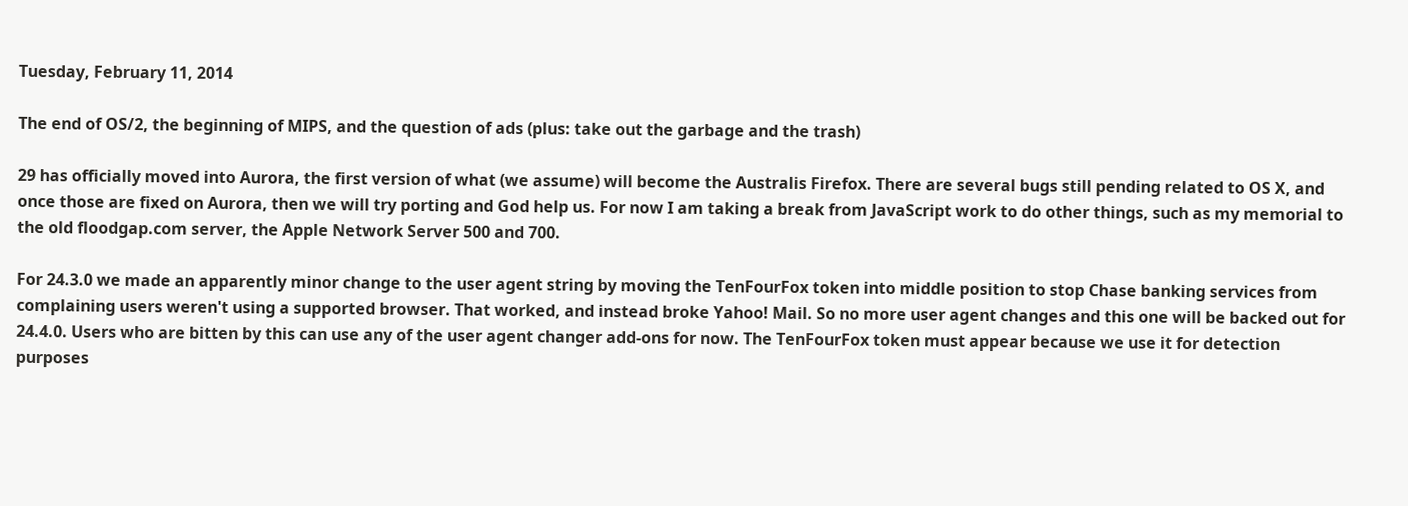Tuesday, February 11, 2014

The end of OS/2, the beginning of MIPS, and the question of ads (plus: take out the garbage and the trash)

29 has officially moved into Aurora, the first version of what (we assume) will become the Australis Firefox. There are several bugs still pending related to OS X, and once those are fixed on Aurora, then we will try porting and God help us. For now I am taking a break from JavaScript work to do other things, such as my memorial to the old floodgap.com server, the Apple Network Server 500 and 700.

For 24.3.0 we made an apparently minor change to the user agent string by moving the TenFourFox token into middle position to stop Chase banking services from complaining users weren't using a supported browser. That worked, and instead broke Yahoo! Mail. So no more user agent changes and this one will be backed out for 24.4.0. Users who are bitten by this can use any of the user agent changer add-ons for now. The TenFourFox token must appear because we use it for detection purposes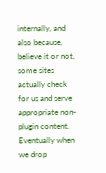internally, and also because, believe it or not, some sites actually check for us and serve appropriate non-plugin content. Eventually when we drop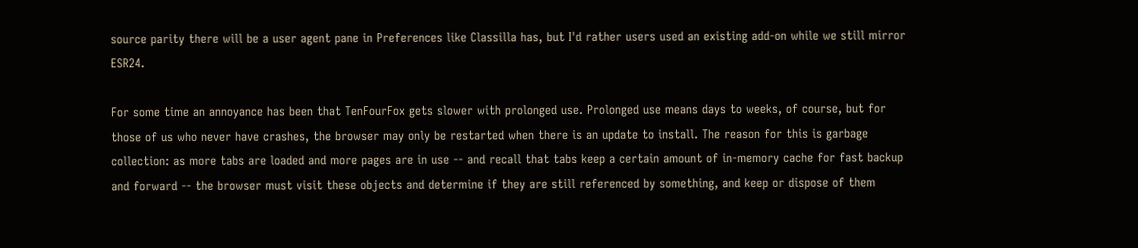source parity there will be a user agent pane in Preferences like Classilla has, but I'd rather users used an existing add-on while we still mirror ESR24.

For some time an annoyance has been that TenFourFox gets slower with prolonged use. Prolonged use means days to weeks, of course, but for those of us who never have crashes, the browser may only be restarted when there is an update to install. The reason for this is garbage collection: as more tabs are loaded and more pages are in use -- and recall that tabs keep a certain amount of in-memory cache for fast backup and forward -- the browser must visit these objects and determine if they are still referenced by something, and keep or dispose of them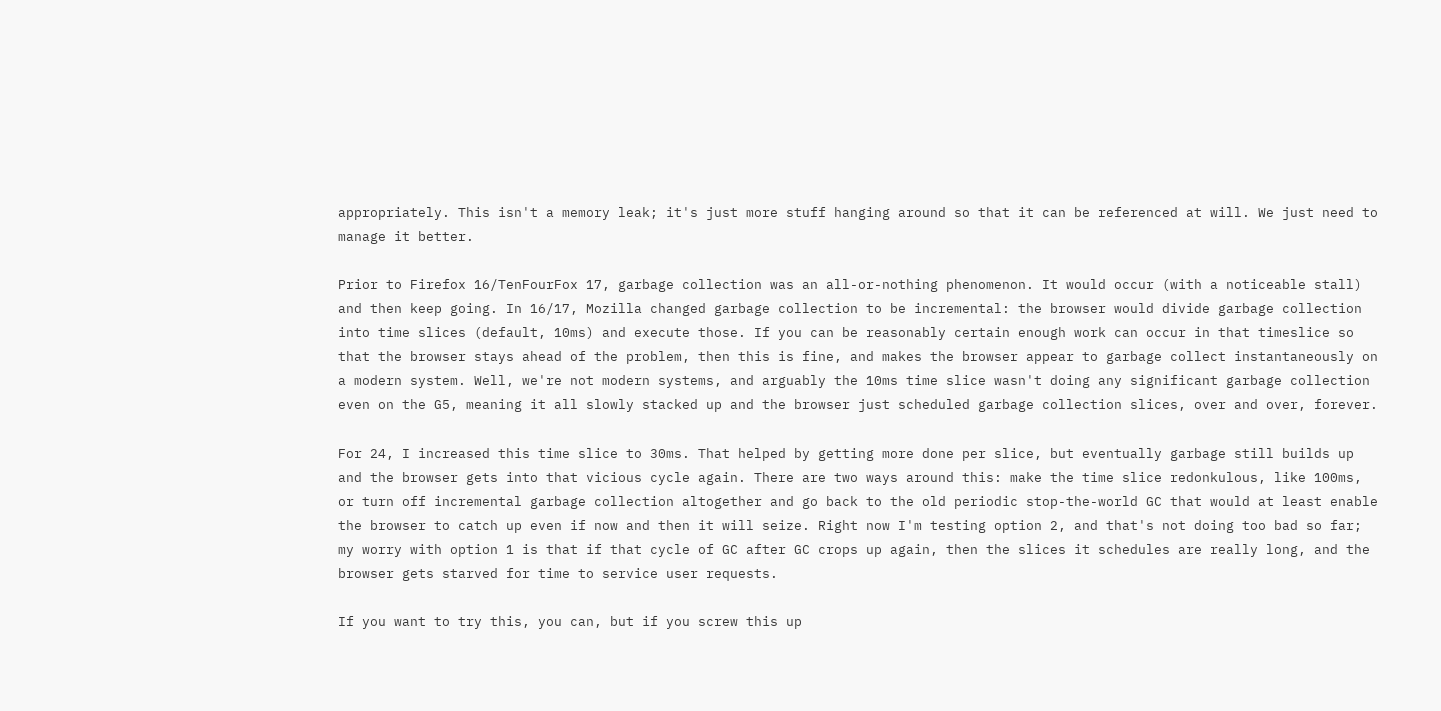appropriately. This isn't a memory leak; it's just more stuff hanging around so that it can be referenced at will. We just need to manage it better.

Prior to Firefox 16/TenFourFox 17, garbage collection was an all-or-nothing phenomenon. It would occur (with a noticeable stall) and then keep going. In 16/17, Mozilla changed garbage collection to be incremental: the browser would divide garbage collection into time slices (default, 10ms) and execute those. If you can be reasonably certain enough work can occur in that timeslice so that the browser stays ahead of the problem, then this is fine, and makes the browser appear to garbage collect instantaneously on a modern system. Well, we're not modern systems, and arguably the 10ms time slice wasn't doing any significant garbage collection even on the G5, meaning it all slowly stacked up and the browser just scheduled garbage collection slices, over and over, forever.

For 24, I increased this time slice to 30ms. That helped by getting more done per slice, but eventually garbage still builds up and the browser gets into that vicious cycle again. There are two ways around this: make the time slice redonkulous, like 100ms, or turn off incremental garbage collection altogether and go back to the old periodic stop-the-world GC that would at least enable the browser to catch up even if now and then it will seize. Right now I'm testing option 2, and that's not doing too bad so far; my worry with option 1 is that if that cycle of GC after GC crops up again, then the slices it schedules are really long, and the browser gets starved for time to service user requests.

If you want to try this, you can, but if you screw this up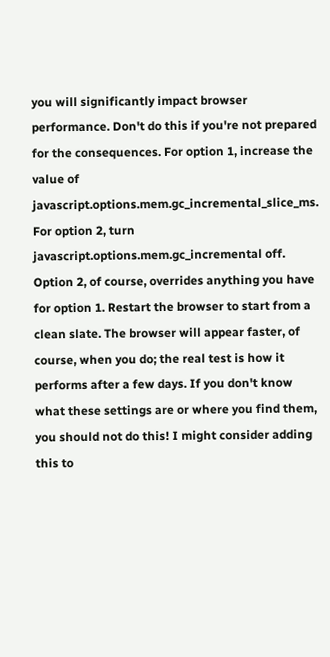you will significantly impact browser performance. Don't do this if you're not prepared for the consequences. For option 1, increase the value of javascript.options.mem.gc_incremental_slice_ms. For option 2, turn javascript.options.mem.gc_incremental off. Option 2, of course, overrides anything you have for option 1. Restart the browser to start from a clean slate. The browser will appear faster, of course, when you do; the real test is how it performs after a few days. If you don't know what these settings are or where you find them, you should not do this! I might consider adding this to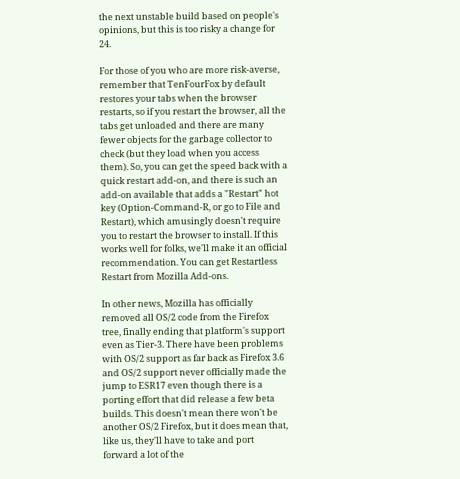the next unstable build based on people's opinions, but this is too risky a change for 24.

For those of you who are more risk-averse, remember that TenFourFox by default restores your tabs when the browser restarts, so if you restart the browser, all the tabs get unloaded and there are many fewer objects for the garbage collector to check (but they load when you access them). So, you can get the speed back with a quick restart add-on, and there is such an add-on available that adds a "Restart" hot key (Option-Command-R, or go to File and Restart), which amusingly doesn't require you to restart the browser to install. If this works well for folks, we'll make it an official recommendation. You can get Restartless Restart from Mozilla Add-ons.

In other news, Mozilla has officially removed all OS/2 code from the Firefox tree, finally ending that platform's support even as Tier-3. There have been problems with OS/2 support as far back as Firefox 3.6 and OS/2 support never officially made the jump to ESR17 even though there is a porting effort that did release a few beta builds. This doesn't mean there won't be another OS/2 Firefox, but it does mean that, like us, they'll have to take and port forward a lot of the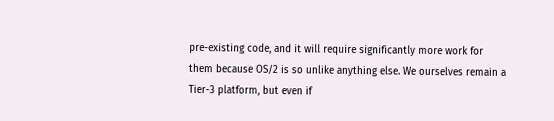pre-existing code, and it will require significantly more work for them because OS/2 is so unlike anything else. We ourselves remain a Tier-3 platform, but even if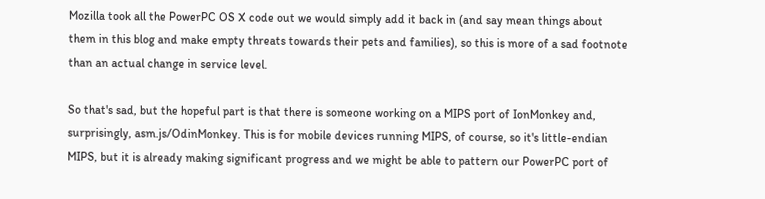Mozilla took all the PowerPC OS X code out we would simply add it back in (and say mean things about them in this blog and make empty threats towards their pets and families), so this is more of a sad footnote than an actual change in service level.

So that's sad, but the hopeful part is that there is someone working on a MIPS port of IonMonkey and, surprisingly, asm.js/OdinMonkey. This is for mobile devices running MIPS, of course, so it's little-endian MIPS, but it is already making significant progress and we might be able to pattern our PowerPC port of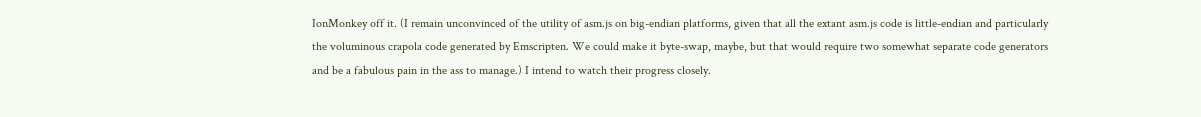IonMonkey off it. (I remain unconvinced of the utility of asm.js on big-endian platforms, given that all the extant asm.js code is little-endian and particularly the voluminous crapola code generated by Emscripten. We could make it byte-swap, maybe, but that would require two somewhat separate code generators and be a fabulous pain in the ass to manage.) I intend to watch their progress closely.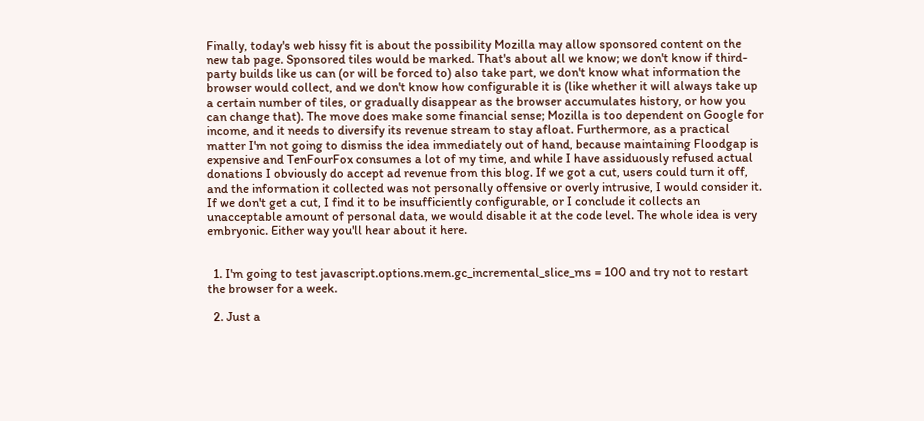Finally, today's web hissy fit is about the possibility Mozilla may allow sponsored content on the new tab page. Sponsored tiles would be marked. That's about all we know; we don't know if third-party builds like us can (or will be forced to) also take part, we don't know what information the browser would collect, and we don't know how configurable it is (like whether it will always take up a certain number of tiles, or gradually disappear as the browser accumulates history, or how you can change that). The move does make some financial sense; Mozilla is too dependent on Google for income, and it needs to diversify its revenue stream to stay afloat. Furthermore, as a practical matter I'm not going to dismiss the idea immediately out of hand, because maintaining Floodgap is expensive and TenFourFox consumes a lot of my time, and while I have assiduously refused actual donations I obviously do accept ad revenue from this blog. If we got a cut, users could turn it off, and the information it collected was not personally offensive or overly intrusive, I would consider it. If we don't get a cut, I find it to be insufficiently configurable, or I conclude it collects an unacceptable amount of personal data, we would disable it at the code level. The whole idea is very embryonic. Either way you'll hear about it here.


  1. I'm going to test javascript.options.mem.gc_incremental_slice_ms = 100 and try not to restart the browser for a week.

  2. Just a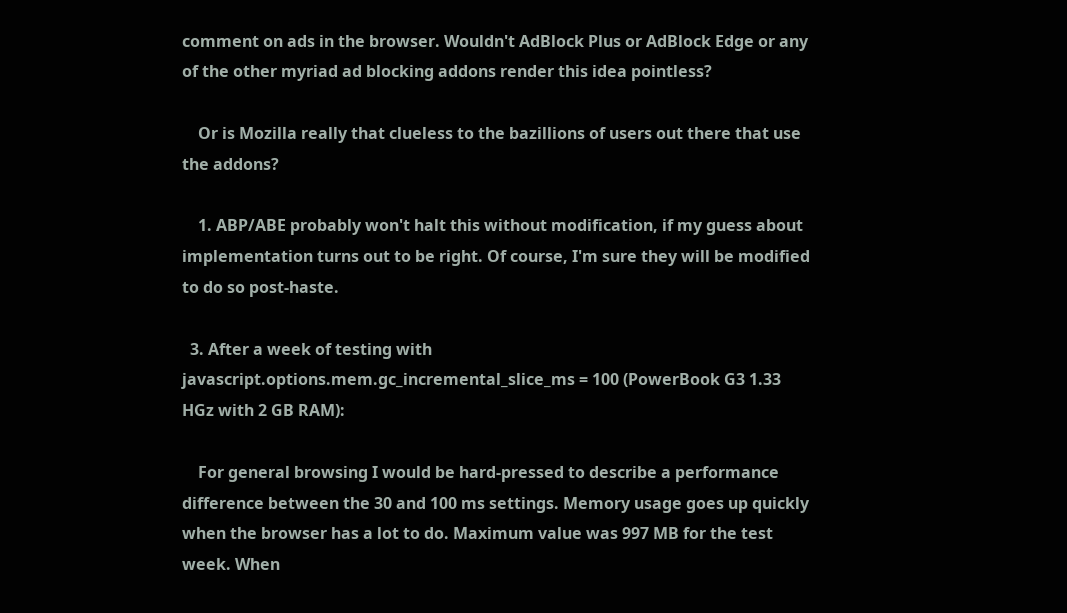comment on ads in the browser. Wouldn't AdBlock Plus or AdBlock Edge or any of the other myriad ad blocking addons render this idea pointless?

    Or is Mozilla really that clueless to the bazillions of users out there that use the addons?

    1. ABP/ABE probably won't halt this without modification, if my guess about implementation turns out to be right. Of course, I'm sure they will be modified to do so post-haste.

  3. After a week of testing with javascript.options.mem.gc_incremental_slice_ms = 100 (PowerBook G3 1.33 HGz with 2 GB RAM):

    For general browsing I would be hard-pressed to describe a performance difference between the 30 and 100 ms settings. Memory usage goes up quickly when the browser has a lot to do. Maximum value was 997 MB for the test week. When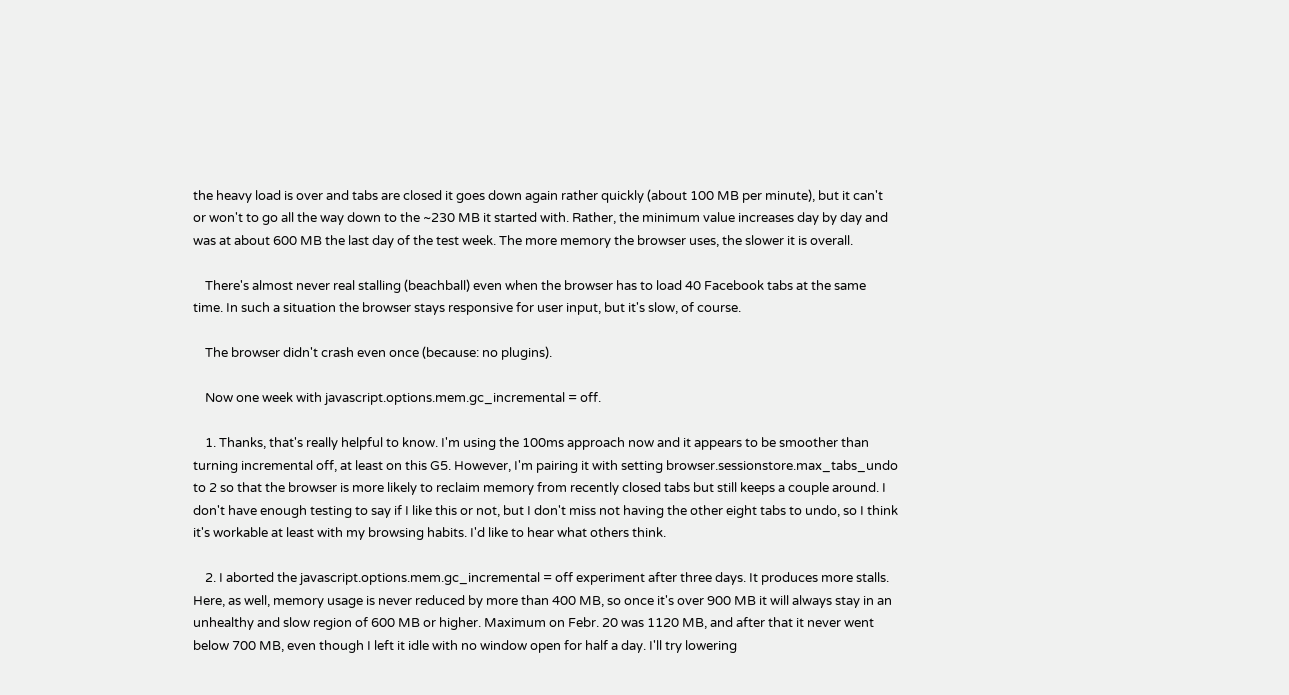the heavy load is over and tabs are closed it goes down again rather quickly (about 100 MB per minute), but it can't or won't to go all the way down to the ~230 MB it started with. Rather, the minimum value increases day by day and was at about 600 MB the last day of the test week. The more memory the browser uses, the slower it is overall.

    There's almost never real stalling (beachball) even when the browser has to load 40 Facebook tabs at the same time. In such a situation the browser stays responsive for user input, but it's slow, of course.

    The browser didn't crash even once (because: no plugins).

    Now one week with javascript.options.mem.gc_incremental = off.

    1. Thanks, that's really helpful to know. I'm using the 100ms approach now and it appears to be smoother than turning incremental off, at least on this G5. However, I'm pairing it with setting browser.sessionstore.max_tabs_undo to 2 so that the browser is more likely to reclaim memory from recently closed tabs but still keeps a couple around. I don't have enough testing to say if I like this or not, but I don't miss not having the other eight tabs to undo, so I think it's workable at least with my browsing habits. I'd like to hear what others think.

    2. I aborted the javascript.options.mem.gc_incremental = off experiment after three days. It produces more stalls. Here, as well, memory usage is never reduced by more than 400 MB, so once it's over 900 MB it will always stay in an unhealthy and slow region of 600 MB or higher. Maximum on Febr. 20 was 1120 MB, and after that it never went below 700 MB, even though I left it idle with no window open for half a day. I'll try lowering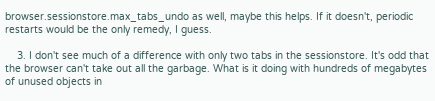browser.sessionstore.max_tabs_undo as well, maybe this helps. If it doesn't, periodic restarts would be the only remedy, I guess.

    3. I don't see much of a difference with only two tabs in the sessionstore. It's odd that the browser can't take out all the garbage. What is it doing with hundreds of megabytes of unused objects in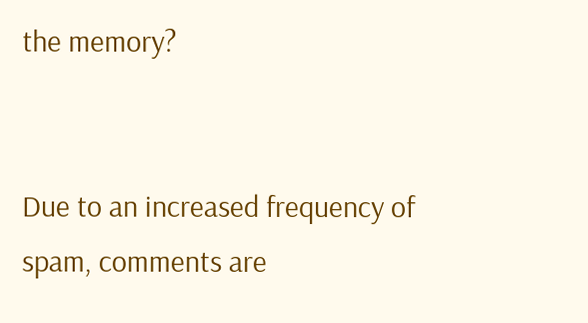the memory?


Due to an increased frequency of spam, comments are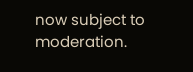now subject to moderation.